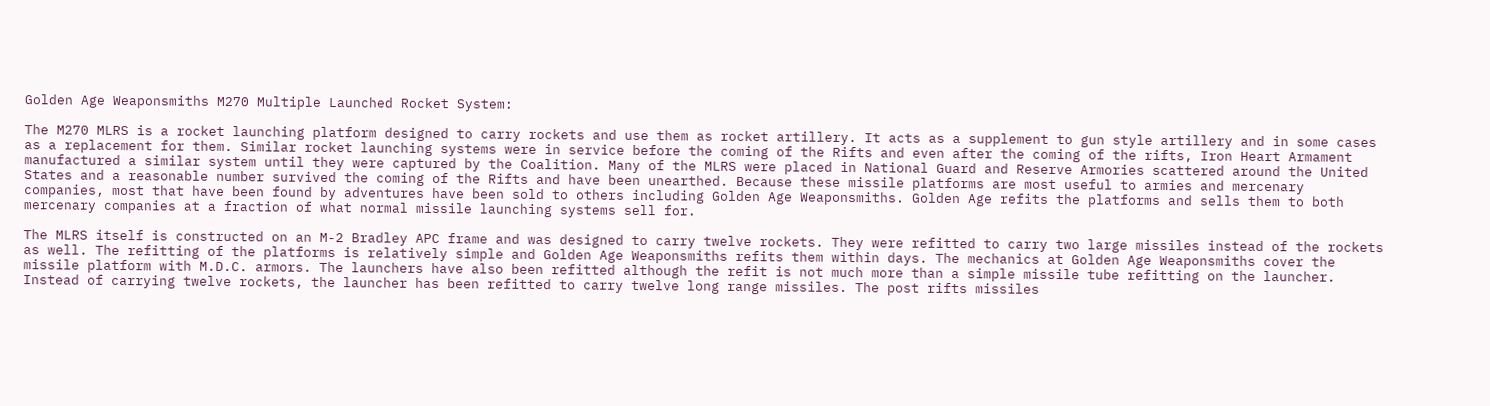Golden Age Weaponsmiths M270 Multiple Launched Rocket System:

The M270 MLRS is a rocket launching platform designed to carry rockets and use them as rocket artillery. It acts as a supplement to gun style artillery and in some cases as a replacement for them. Similar rocket launching systems were in service before the coming of the Rifts and even after the coming of the rifts, Iron Heart Armament manufactured a similar system until they were captured by the Coalition. Many of the MLRS were placed in National Guard and Reserve Armories scattered around the United States and a reasonable number survived the coming of the Rifts and have been unearthed. Because these missile platforms are most useful to armies and mercenary companies, most that have been found by adventures have been sold to others including Golden Age Weaponsmiths. Golden Age refits the platforms and sells them to both mercenary companies at a fraction of what normal missile launching systems sell for.

The MLRS itself is constructed on an M-2 Bradley APC frame and was designed to carry twelve rockets. They were refitted to carry two large missiles instead of the rockets as well. The refitting of the platforms is relatively simple and Golden Age Weaponsmiths refits them within days. The mechanics at Golden Age Weaponsmiths cover the missile platform with M.D.C. armors. The launchers have also been refitted although the refit is not much more than a simple missile tube refitting on the launcher. Instead of carrying twelve rockets, the launcher has been refitted to carry twelve long range missiles. The post rifts missiles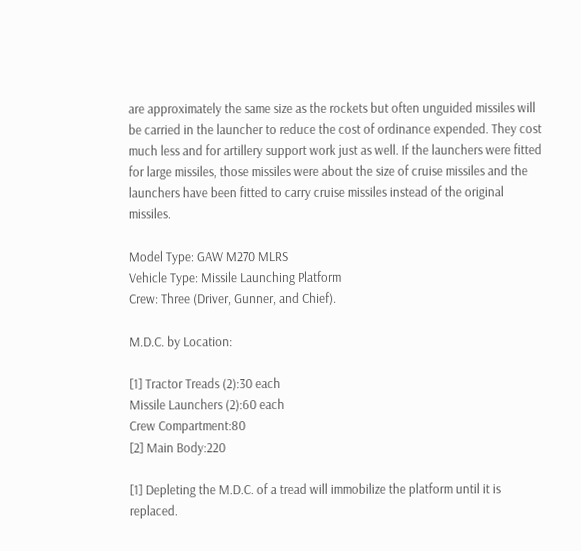are approximately the same size as the rockets but often unguided missiles will be carried in the launcher to reduce the cost of ordinance expended. They cost much less and for artillery support work just as well. If the launchers were fitted for large missiles, those missiles were about the size of cruise missiles and the launchers have been fitted to carry cruise missiles instead of the original missiles.

Model Type: GAW M270 MLRS
Vehicle Type: Missile Launching Platform
Crew: Three (Driver, Gunner, and Chief).

M.D.C. by Location:

[1] Tractor Treads (2):30 each
Missile Launchers (2):60 each
Crew Compartment:80
[2] Main Body:220

[1] Depleting the M.D.C. of a tread will immobilize the platform until it is replaced.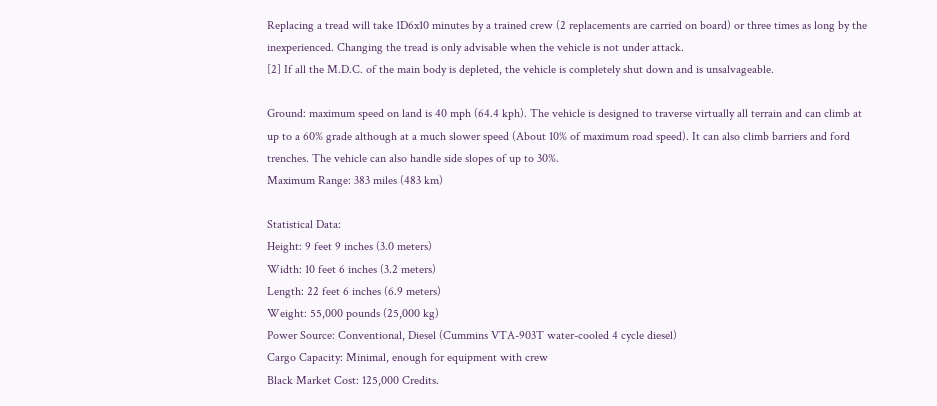Replacing a tread will take 1D6x10 minutes by a trained crew (2 replacements are carried on board) or three times as long by the inexperienced. Changing the tread is only advisable when the vehicle is not under attack.
[2] If all the M.D.C. of the main body is depleted, the vehicle is completely shut down and is unsalvageable.

Ground: maximum speed on land is 40 mph (64.4 kph). The vehicle is designed to traverse virtually all terrain and can climb at up to a 60% grade although at a much slower speed (About 10% of maximum road speed). It can also climb barriers and ford trenches. The vehicle can also handle side slopes of up to 30%.
Maximum Range: 383 miles (483 km)

Statistical Data:
Height: 9 feet 9 inches (3.0 meters)
Width: 10 feet 6 inches (3.2 meters)
Length: 22 feet 6 inches (6.9 meters)
Weight: 55,000 pounds (25,000 kg)
Power Source: Conventional, Diesel (Cummins VTA-903T water-cooled 4 cycle diesel)
Cargo Capacity: Minimal, enough for equipment with crew
Black Market Cost: 125,000 Credits.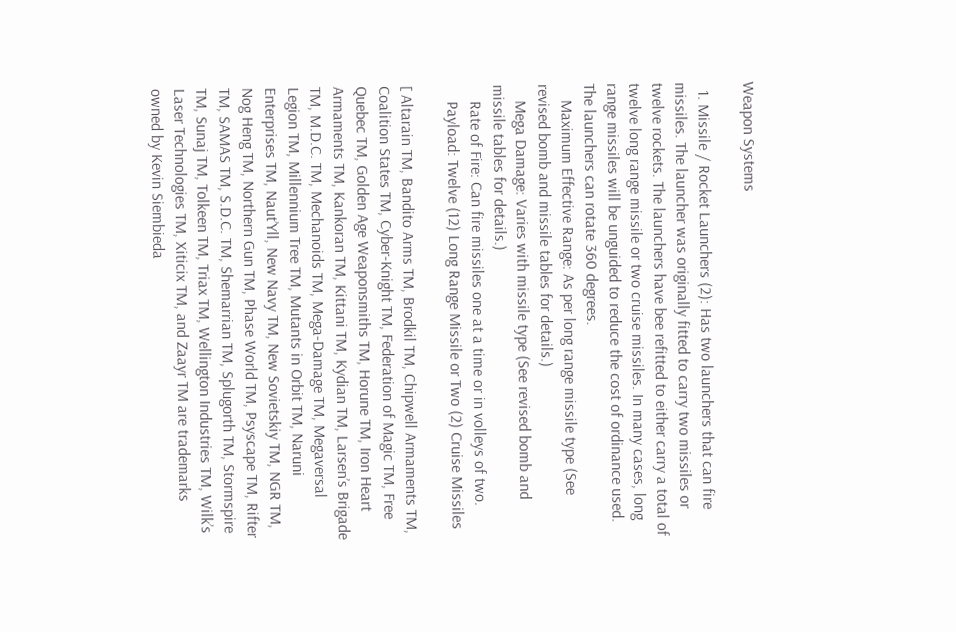Weapon Systems

  1. Missile / Rocket Launchers (2): Has two launchers that can fire missiles. The launcher was originally fitted to carry two missiles or twelve rockets. The launchers have bee refitted to either carry a total of twelve long range missile or two cruise missiles. In many cases, long range missiles will be unguided to reduce the cost of ordinance used. The launchers can rotate 360 degrees.
    Maximum Effective Range: As per long range missile type (See revised bomb and missile tables for details.)
    Mega Damage: Varies with missile type (See revised bomb and missile tables for details.)
    Rate of Fire: Can fire missiles one at a time or in volleys of two.
    Payload: Twelve (12) Long Range Missile or Two (2) Cruise Missiles

[ Altarain TM, Bandito Arms TM, Brodkil TM, Chipwell Armaments TM, Coalition States TM, Cyber-Knight TM, Federation of Magic TM, Free Quebec TM, Golden Age Weaponsmiths TM, Horune TM, Iron Heart Armaments TM, Kankoran TM, Kittani TM, Kydian TM, Larsen’s Brigade TM, M.D.C. TM, Mechanoids TM, Mega-Damage TM, Megaversal Legion TM, Millennium Tree TM, Mutants in Orbit TM, Naruni Enterprises TM, Naut’Yll, New Navy TM, New Sovietskiy TM, NGR TM, Nog Heng TM, Northern Gun TM, Phase World TM, Psyscape TM, Rifter TM, SAMAS TM, S.D.C. TM, Shemarrian TM, Splugorth TM, Stormspire TM, Sunaj TM, Tolkeen TM, Triax TM, Wellington Industries TM, Wilk’s Laser Technologies TM, Xiticix TM, and Zaayr TM are trademarks owned by Kevin Siembieda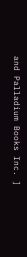and Palladium Books Inc. ]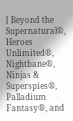[ Beyond the Supernatural®, Heroes Unlimited®, Nightbane®, Ninjas & Superspies®, Palladium Fantasy®, and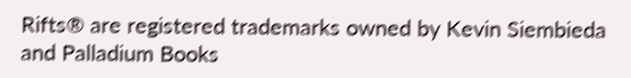Rifts® are registered trademarks owned by Kevin Siembieda and Palladium Books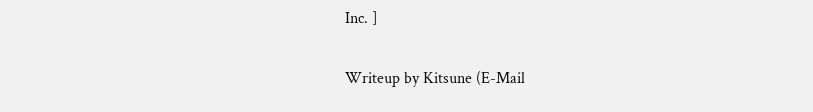Inc. ]

Writeup by Kitsune (E-Mail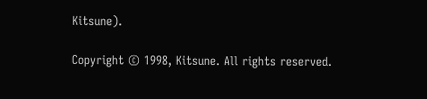Kitsune).

Copyright © 1998, Kitsune. All rights reserved.